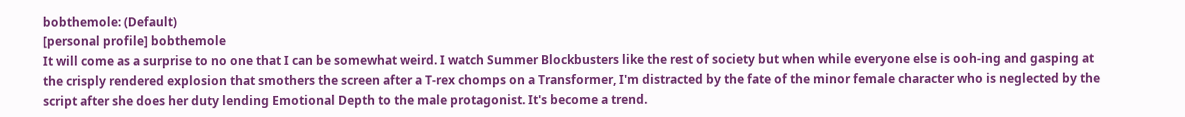bobthemole: (Default)
[personal profile] bobthemole
It will come as a surprise to no one that I can be somewhat weird. I watch Summer Blockbusters like the rest of society but when while everyone else is ooh-ing and gasping at the crisply rendered explosion that smothers the screen after a T-rex chomps on a Transformer, I'm distracted by the fate of the minor female character who is neglected by the script after she does her duty lending Emotional Depth to the male protagonist. It's become a trend.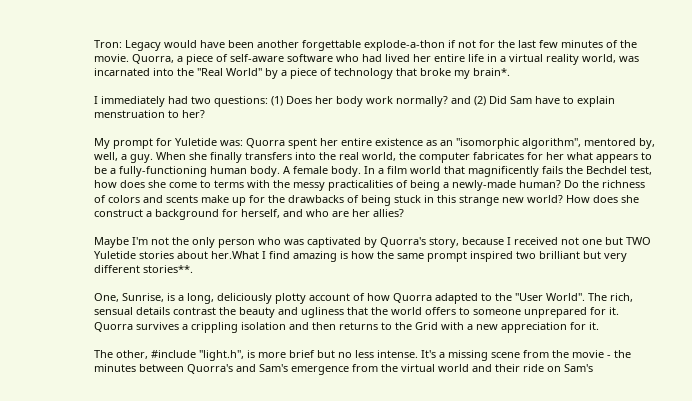Tron: Legacy would have been another forgettable explode-a-thon if not for the last few minutes of the movie. Quorra, a piece of self-aware software who had lived her entire life in a virtual reality world, was incarnated into the "Real World" by a piece of technology that broke my brain*.

I immediately had two questions: (1) Does her body work normally? and (2) Did Sam have to explain menstruation to her?

My prompt for Yuletide was: Quorra spent her entire existence as an "isomorphic algorithm", mentored by, well, a guy. When she finally transfers into the real world, the computer fabricates for her what appears to be a fully-functioning human body. A female body. In a film world that magnificently fails the Bechdel test, how does she come to terms with the messy practicalities of being a newly-made human? Do the richness of colors and scents make up for the drawbacks of being stuck in this strange new world? How does she construct a background for herself, and who are her allies?

Maybe I'm not the only person who was captivated by Quorra's story, because I received not one but TWO Yuletide stories about her.What I find amazing is how the same prompt inspired two brilliant but very different stories**.

One, Sunrise, is a long, deliciously plotty account of how Quorra adapted to the "User World". The rich, sensual details contrast the beauty and ugliness that the world offers to someone unprepared for it. Quorra survives a crippling isolation and then returns to the Grid with a new appreciation for it.

The other, #include "light.h", is more brief but no less intense. It's a missing scene from the movie - the minutes between Quorra's and Sam's emergence from the virtual world and their ride on Sam's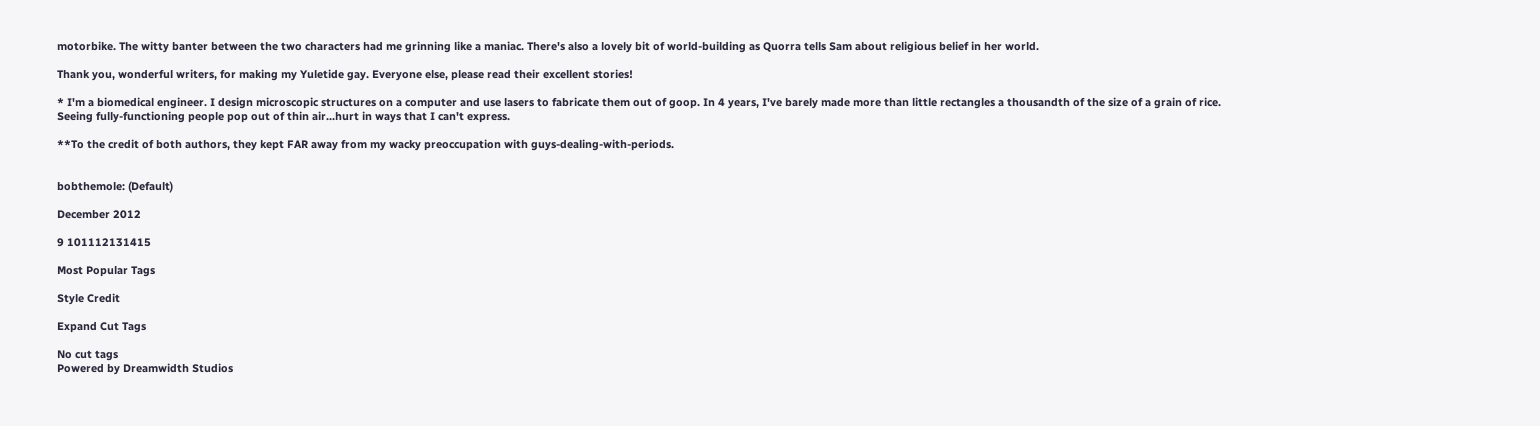motorbike. The witty banter between the two characters had me grinning like a maniac. There's also a lovely bit of world-building as Quorra tells Sam about religious belief in her world.

Thank you, wonderful writers, for making my Yuletide gay. Everyone else, please read their excellent stories!

* I'm a biomedical engineer. I design microscopic structures on a computer and use lasers to fabricate them out of goop. In 4 years, I've barely made more than little rectangles a thousandth of the size of a grain of rice. Seeing fully-functioning people pop out of thin air...hurt in ways that I can't express.

**To the credit of both authors, they kept FAR away from my wacky preoccupation with guys-dealing-with-periods.


bobthemole: (Default)

December 2012

9 101112131415

Most Popular Tags

Style Credit

Expand Cut Tags

No cut tags
Powered by Dreamwidth Studios